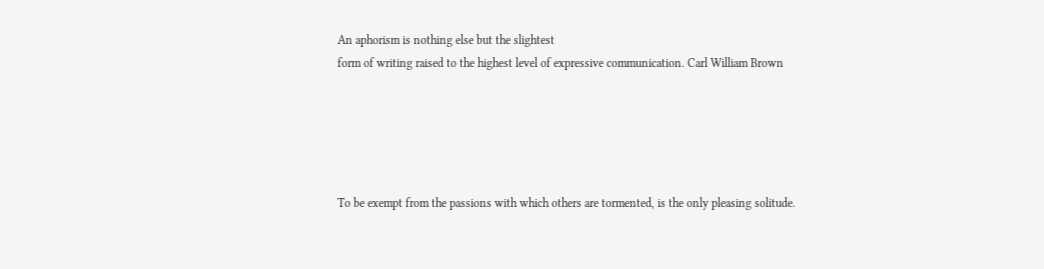An aphorism is nothing else but the slightest
form of writing raised to the highest level of expressive communication. Carl William Brown





To be exempt from the passions with which others are tormented, is the only pleasing solitude.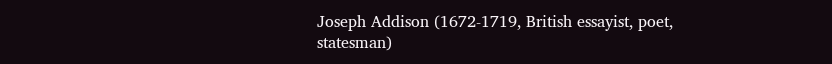Joseph Addison (1672-1719, British essayist, poet, statesman)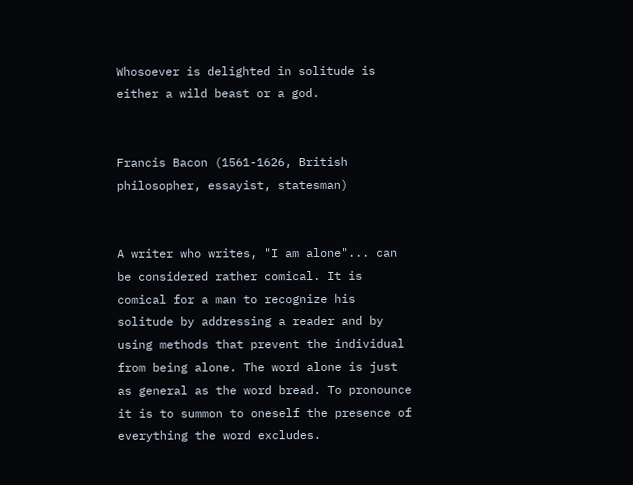Whosoever is delighted in solitude is either a wild beast or a god.


Francis Bacon (1561-1626, British philosopher, essayist, statesman)


A writer who writes, "I am alone"... can be considered rather comical. It is comical for a man to recognize his solitude by addressing a reader and by using methods that prevent the individual from being alone. The word alone is just as general as the word bread. To pronounce it is to summon to oneself the presence of everything the word excludes.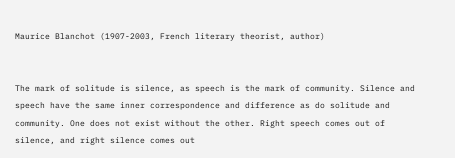Maurice Blanchot (1907-2003, French literary theorist, author)


The mark of solitude is silence, as speech is the mark of community. Silence and speech have the same inner correspondence and difference as do solitude and community. One does not exist without the other. Right speech comes out of silence, and right silence comes out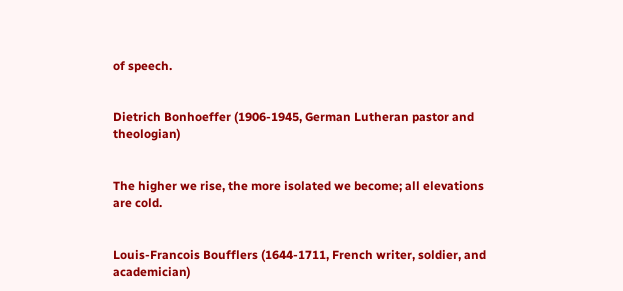of speech.


Dietrich Bonhoeffer (1906-1945, German Lutheran pastor and theologian)


The higher we rise, the more isolated we become; all elevations are cold.


Louis-Francois Boufflers (1644-1711, French writer, soldier, and academician)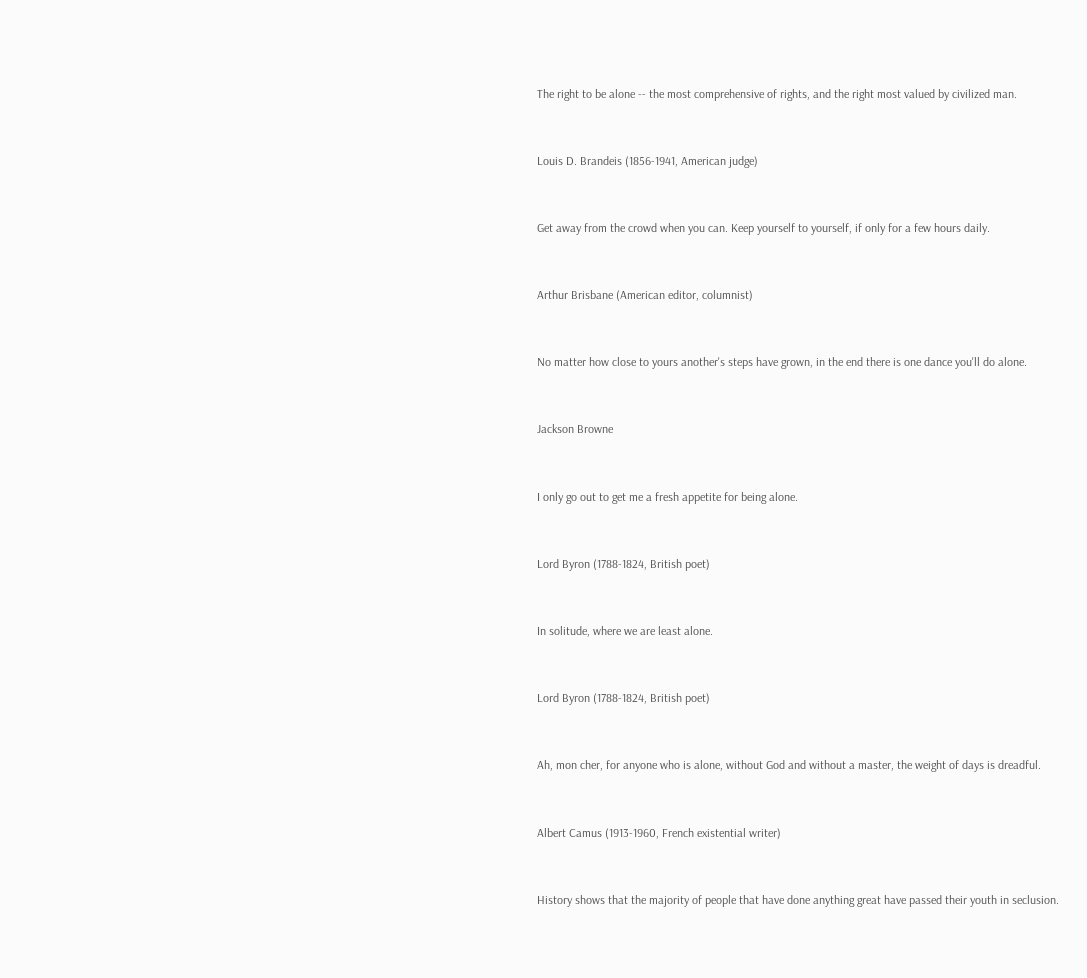The right to be alone -- the most comprehensive of rights, and the right most valued by civilized man.


Louis D. Brandeis (1856-1941, American judge)


Get away from the crowd when you can. Keep yourself to yourself, if only for a few hours daily.


Arthur Brisbane (American editor, columnist)


No matter how close to yours another's steps have grown, in the end there is one dance you'll do alone.


Jackson Browne


I only go out to get me a fresh appetite for being alone.


Lord Byron (1788-1824, British poet)


In solitude, where we are least alone.


Lord Byron (1788-1824, British poet)


Ah, mon cher, for anyone who is alone, without God and without a master, the weight of days is dreadful.


Albert Camus (1913-1960, French existential writer)


History shows that the majority of people that have done anything great have passed their youth in seclusion.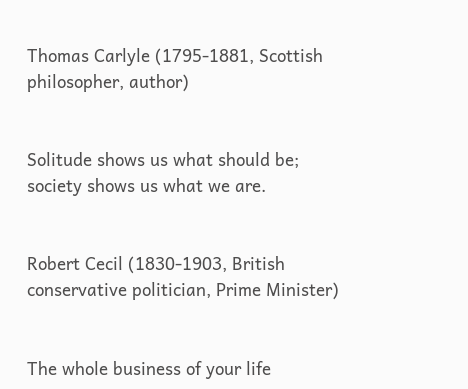Thomas Carlyle (1795-1881, Scottish philosopher, author)


Solitude shows us what should be; society shows us what we are.


Robert Cecil (1830-1903, British conservative politician, Prime Minister)


The whole business of your life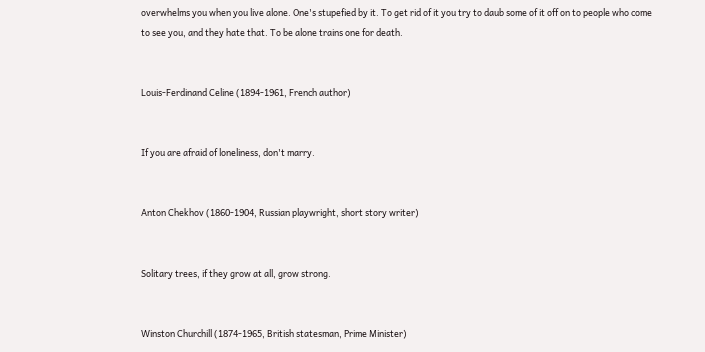overwhelms you when you live alone. One's stupefied by it. To get rid of it you try to daub some of it off on to people who come to see you, and they hate that. To be alone trains one for death.


Louis-Ferdinand Celine (1894-1961, French author)


If you are afraid of loneliness, don't marry.


Anton Chekhov (1860-1904, Russian playwright, short story writer)


Solitary trees, if they grow at all, grow strong.


Winston Churchill (1874-1965, British statesman, Prime Minister)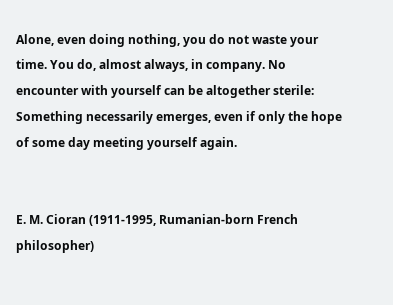Alone, even doing nothing, you do not waste your time. You do, almost always, in company. No encounter with yourself can be altogether sterile: Something necessarily emerges, even if only the hope of some day meeting yourself again.


E. M. Cioran (1911-1995, Rumanian-born French philosopher)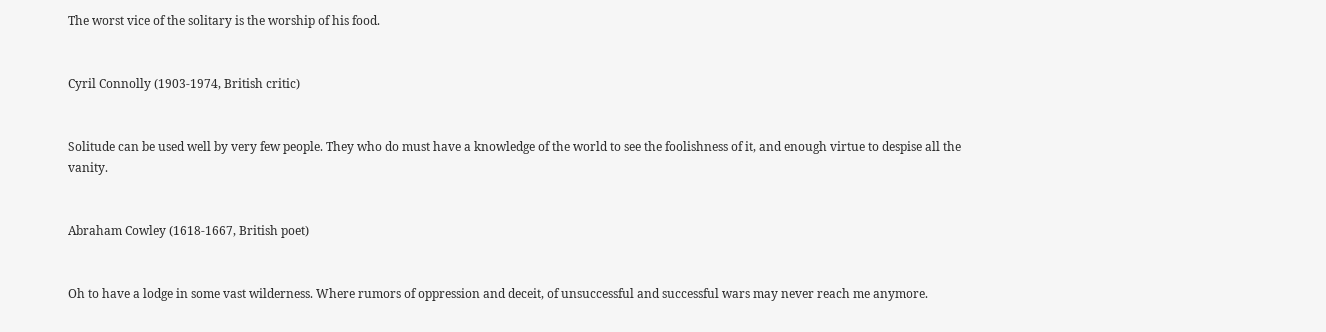The worst vice of the solitary is the worship of his food.


Cyril Connolly (1903-1974, British critic)


Solitude can be used well by very few people. They who do must have a knowledge of the world to see the foolishness of it, and enough virtue to despise all the vanity.


Abraham Cowley (1618-1667, British poet)


Oh to have a lodge in some vast wilderness. Where rumors of oppression and deceit, of unsuccessful and successful wars may never reach me anymore.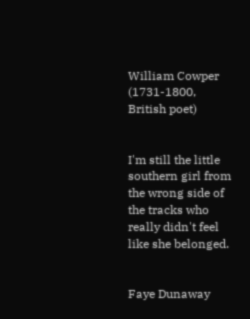William Cowper (1731-1800, British poet)


I'm still the little southern girl from the wrong side of the tracks who really didn't feel like she belonged.


Faye Dunaway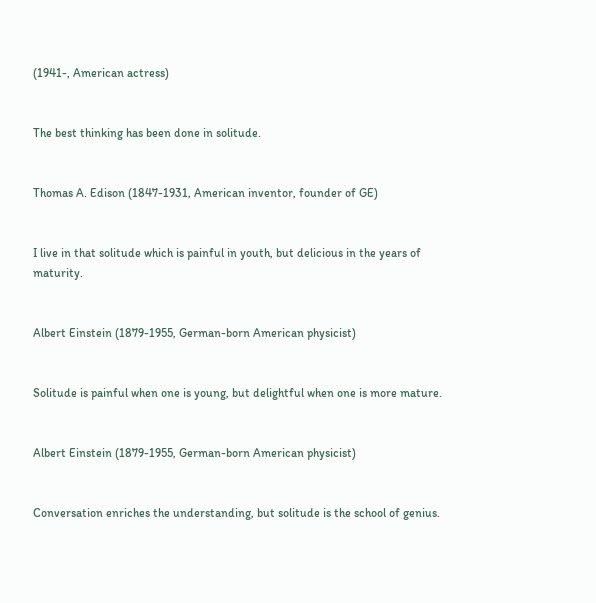(1941-, American actress)


The best thinking has been done in solitude.


Thomas A. Edison (1847-1931, American inventor, founder of GE)


I live in that solitude which is painful in youth, but delicious in the years of maturity.


Albert Einstein (1879-1955, German-born American physicist)


Solitude is painful when one is young, but delightful when one is more mature.


Albert Einstein (1879-1955, German-born American physicist)


Conversation enriches the understanding, but solitude is the school of genius.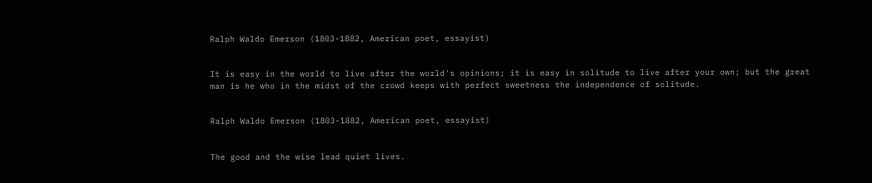Ralph Waldo Emerson (1803-1882, American poet, essayist)


It is easy in the world to live after the world's opinions; it is easy in solitude to live after your own; but the great man is he who in the midst of the crowd keeps with perfect sweetness the independence of solitude.


Ralph Waldo Emerson (1803-1882, American poet, essayist)


The good and the wise lead quiet lives.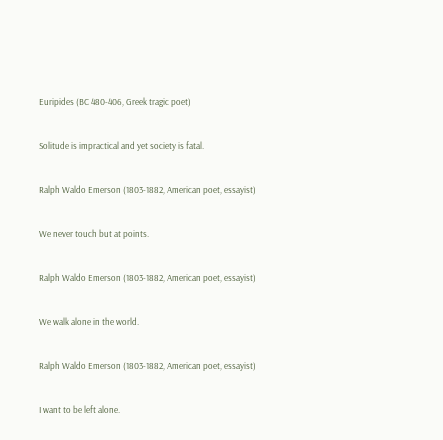Euripides (BC 480-406, Greek tragic poet)


Solitude is impractical and yet society is fatal.


Ralph Waldo Emerson (1803-1882, American poet, essayist)


We never touch but at points.


Ralph Waldo Emerson (1803-1882, American poet, essayist)


We walk alone in the world.


Ralph Waldo Emerson (1803-1882, American poet, essayist)


I want to be left alone.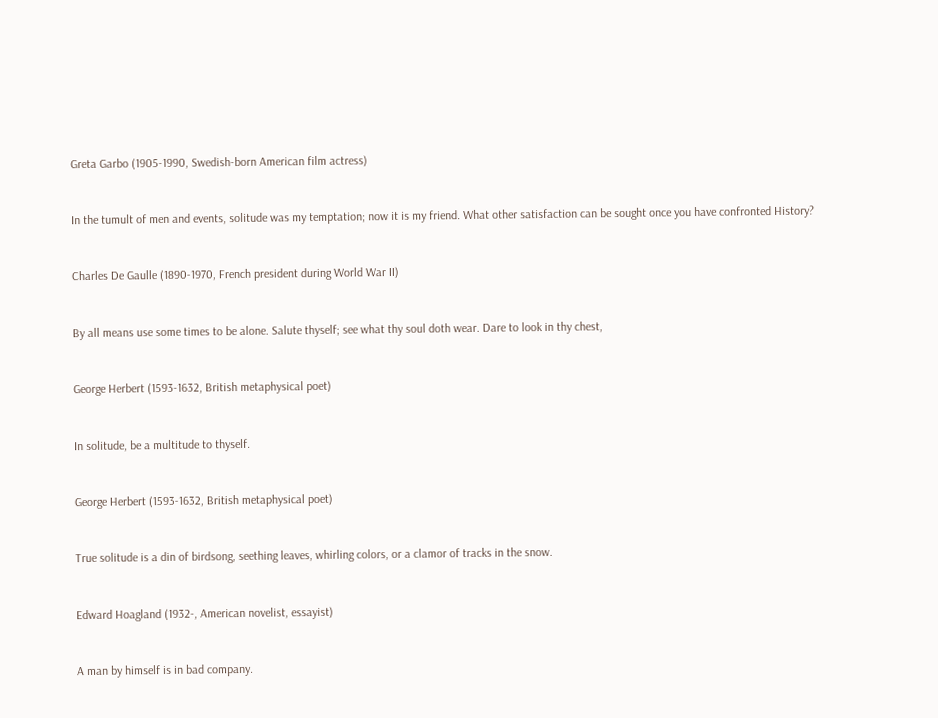Greta Garbo (1905-1990, Swedish-born American film actress)


In the tumult of men and events, solitude was my temptation; now it is my friend. What other satisfaction can be sought once you have confronted History?


Charles De Gaulle (1890-1970, French president during World War II)


By all means use some times to be alone. Salute thyself; see what thy soul doth wear. Dare to look in thy chest,


George Herbert (1593-1632, British metaphysical poet)


In solitude, be a multitude to thyself.


George Herbert (1593-1632, British metaphysical poet)


True solitude is a din of birdsong, seething leaves, whirling colors, or a clamor of tracks in the snow.


Edward Hoagland (1932-, American novelist, essayist)


A man by himself is in bad company.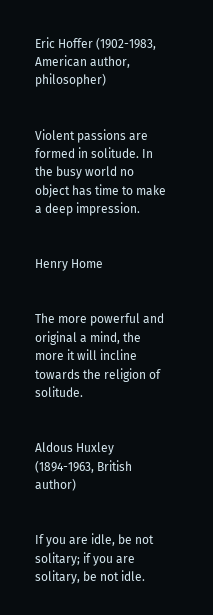Eric Hoffer (1902-1983, American author, philosopher)


Violent passions are formed in solitude. In the busy world no object has time to make a deep impression.


Henry Home


The more powerful and original a mind, the more it will incline towards the religion of solitude.


Aldous Huxley (1894-1963, British author)


If you are idle, be not solitary; if you are solitary, be not idle.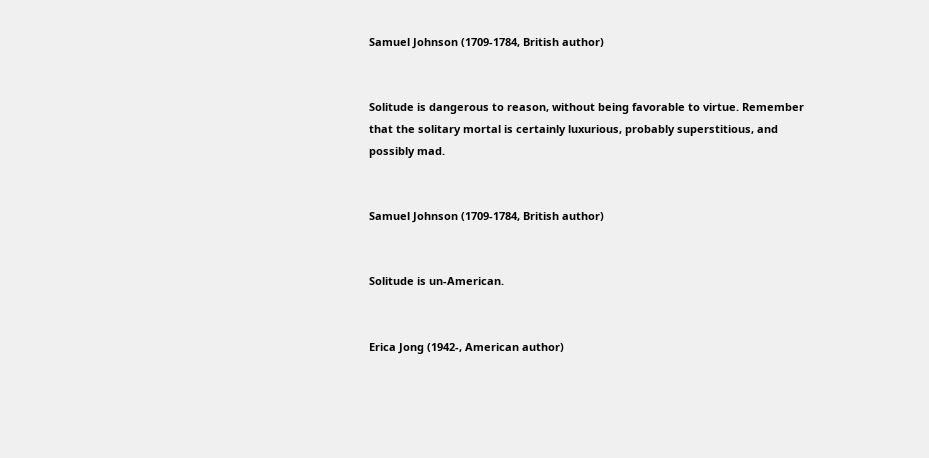Samuel Johnson (1709-1784, British author)


Solitude is dangerous to reason, without being favorable to virtue. Remember that the solitary mortal is certainly luxurious, probably superstitious, and possibly mad.


Samuel Johnson (1709-1784, British author)


Solitude is un-American.


Erica Jong (1942-, American author)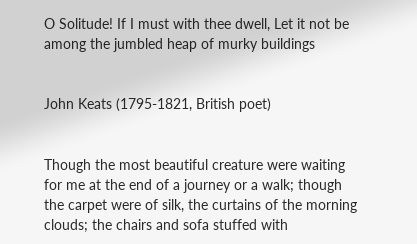O Solitude! If I must with thee dwell, Let it not be among the jumbled heap of murky buildings


John Keats (1795-1821, British poet)


Though the most beautiful creature were waiting for me at the end of a journey or a walk; though the carpet were of silk, the curtains of the morning clouds; the chairs and sofa stuffed with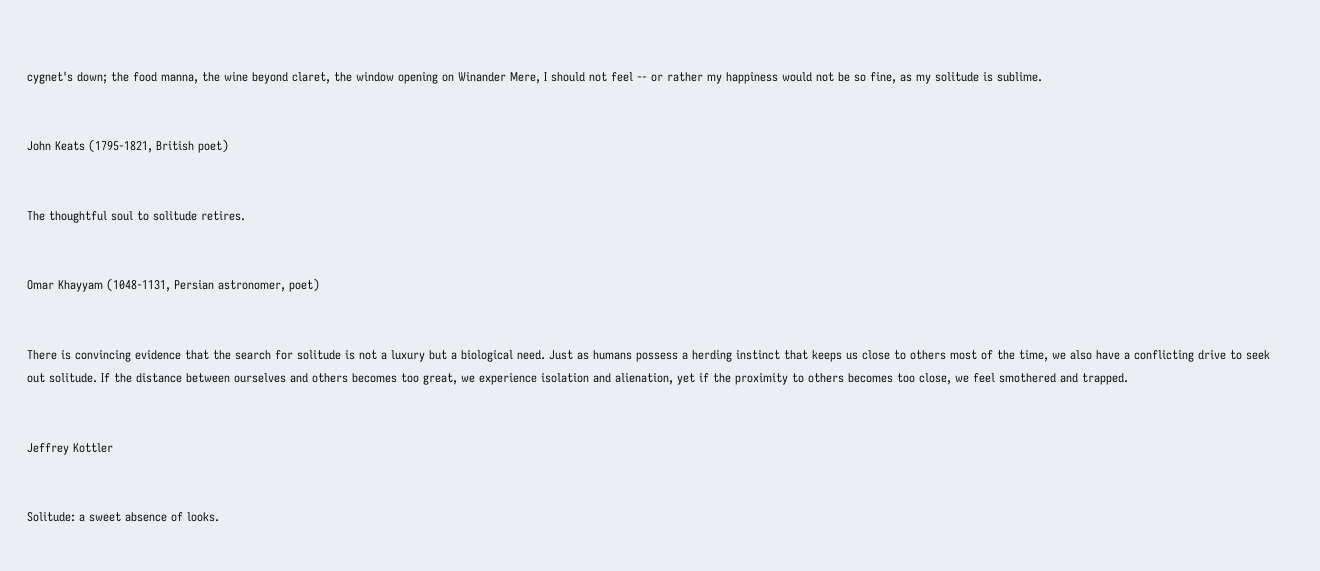cygnet's down; the food manna, the wine beyond claret, the window opening on Winander Mere, I should not feel -- or rather my happiness would not be so fine, as my solitude is sublime.


John Keats (1795-1821, British poet)


The thoughtful soul to solitude retires.


Omar Khayyam (1048-1131, Persian astronomer, poet)


There is convincing evidence that the search for solitude is not a luxury but a biological need. Just as humans possess a herding instinct that keeps us close to others most of the time, we also have a conflicting drive to seek out solitude. If the distance between ourselves and others becomes too great, we experience isolation and alienation, yet if the proximity to others becomes too close, we feel smothered and trapped.


Jeffrey Kottler


Solitude: a sweet absence of looks.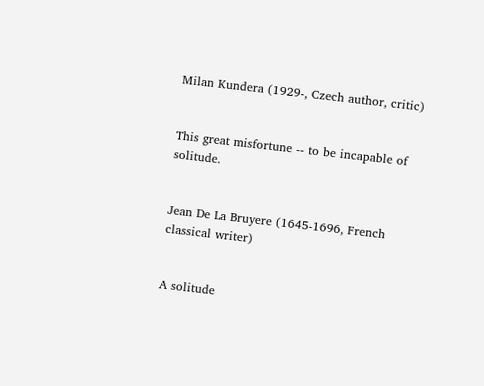Milan Kundera (1929-, Czech author, critic)


This great misfortune -- to be incapable of solitude.


Jean De La Bruyere (1645-1696, French classical writer)


A solitude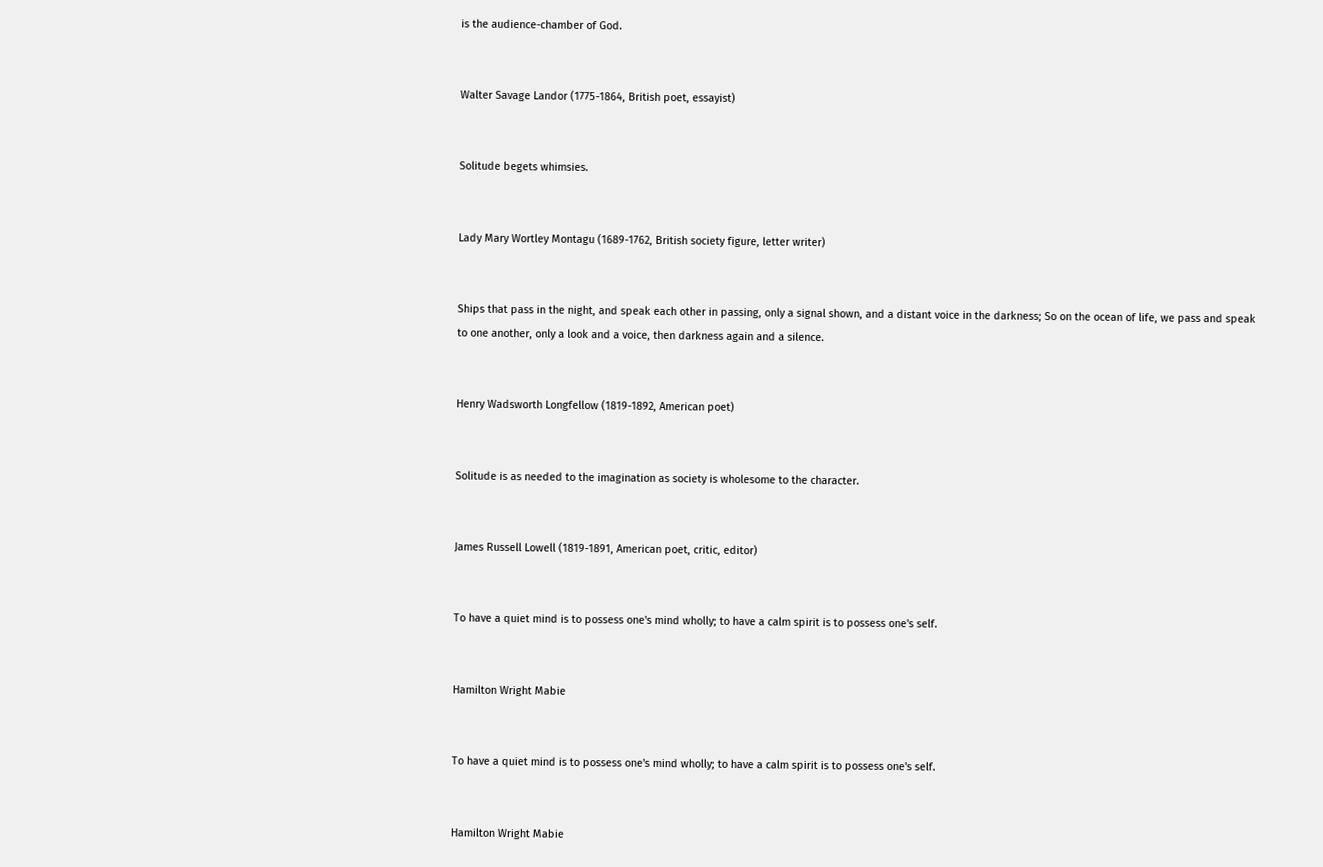is the audience-chamber of God.


Walter Savage Landor (1775-1864, British poet, essayist)


Solitude begets whimsies.


Lady Mary Wortley Montagu (1689-1762, British society figure, letter writer)


Ships that pass in the night, and speak each other in passing, only a signal shown, and a distant voice in the darkness; So on the ocean of life, we pass and speak to one another, only a look and a voice, then darkness again and a silence.


Henry Wadsworth Longfellow (1819-1892, American poet)


Solitude is as needed to the imagination as society is wholesome to the character.


James Russell Lowell (1819-1891, American poet, critic, editor)


To have a quiet mind is to possess one's mind wholly; to have a calm spirit is to possess one's self.


Hamilton Wright Mabie


To have a quiet mind is to possess one's mind wholly; to have a calm spirit is to possess one's self.


Hamilton Wright Mabie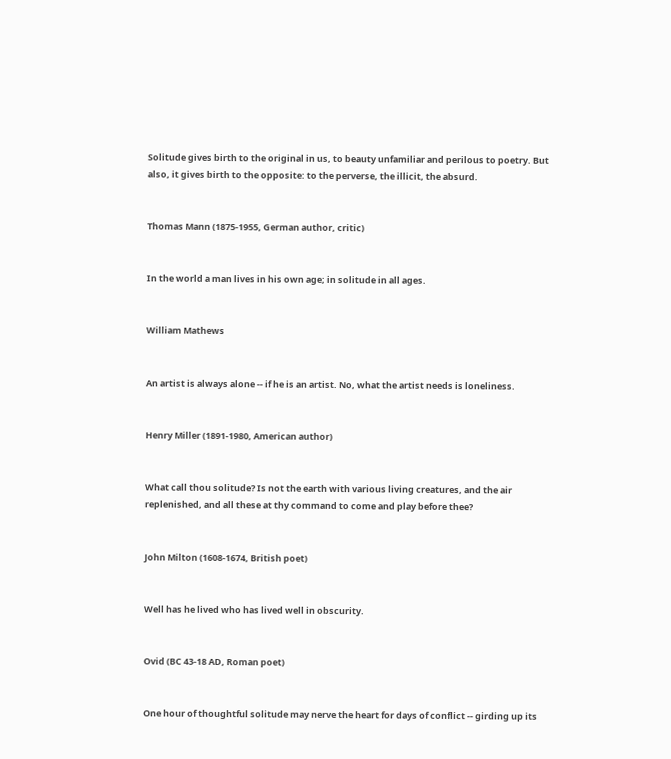Solitude gives birth to the original in us, to beauty unfamiliar and perilous to poetry. But also, it gives birth to the opposite: to the perverse, the illicit, the absurd.


Thomas Mann (1875-1955, German author, critic)


In the world a man lives in his own age; in solitude in all ages.


William Mathews


An artist is always alone -- if he is an artist. No, what the artist needs is loneliness.


Henry Miller (1891-1980, American author)


What call thou solitude? Is not the earth with various living creatures, and the air replenished, and all these at thy command to come and play before thee?


John Milton (1608-1674, British poet)


Well has he lived who has lived well in obscurity.


Ovid (BC 43-18 AD, Roman poet)


One hour of thoughtful solitude may nerve the heart for days of conflict -- girding up its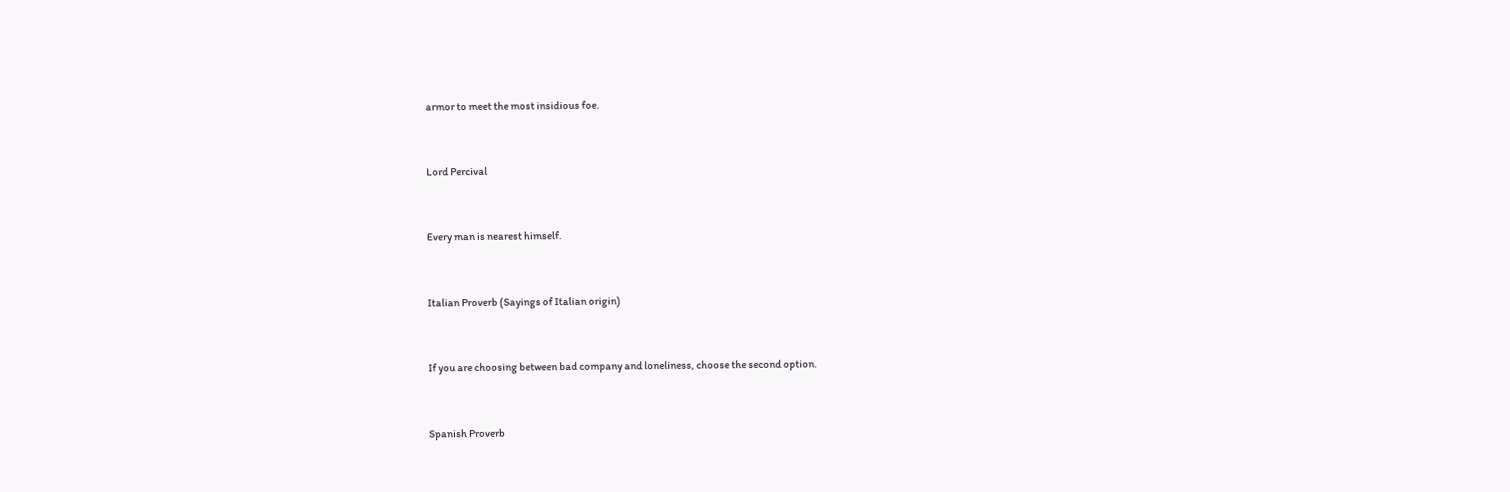armor to meet the most insidious foe.


Lord Percival


Every man is nearest himself.


Italian Proverb (Sayings of Italian origin)


If you are choosing between bad company and loneliness, choose the second option.


Spanish Proverb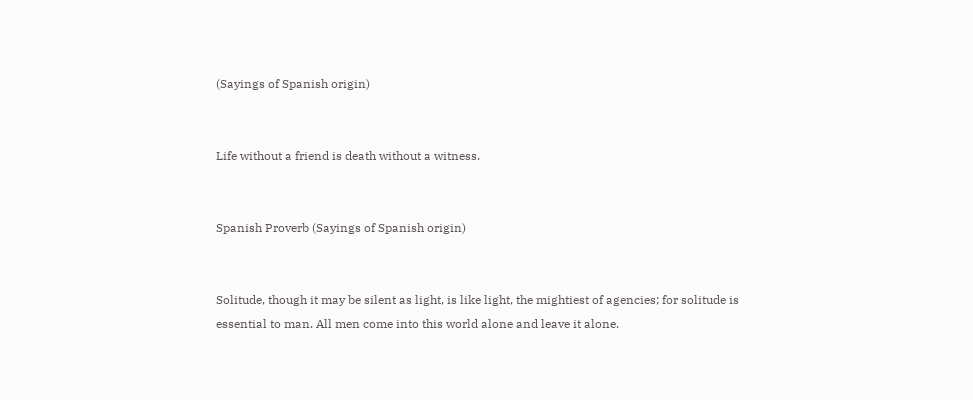(Sayings of Spanish origin)


Life without a friend is death without a witness.


Spanish Proverb (Sayings of Spanish origin)


Solitude, though it may be silent as light, is like light, the mightiest of agencies; for solitude is essential to man. All men come into this world alone and leave it alone.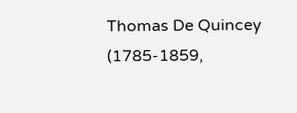Thomas De Quincey (1785-1859,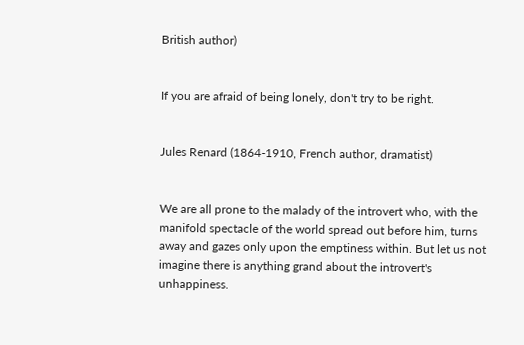British author)


If you are afraid of being lonely, don't try to be right.


Jules Renard (1864-1910, French author, dramatist)


We are all prone to the malady of the introvert who, with the manifold spectacle of the world spread out before him, turns away and gazes only upon the emptiness within. But let us not imagine there is anything grand about the introvert's unhappiness.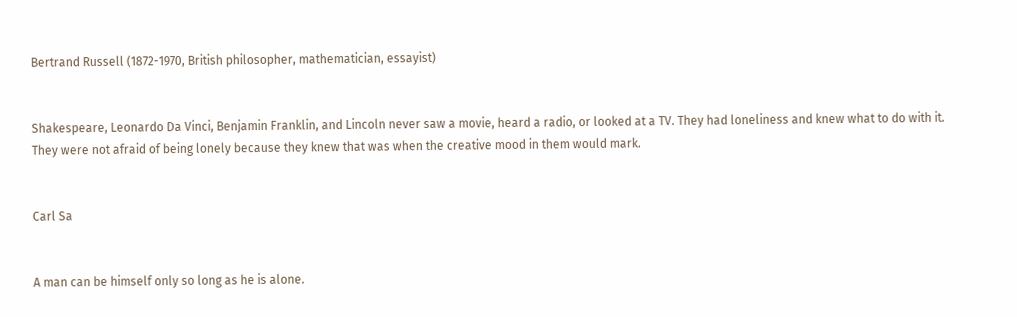Bertrand Russell (1872-1970, British philosopher, mathematician, essayist)


Shakespeare, Leonardo Da Vinci, Benjamin Franklin, and Lincoln never saw a movie, heard a radio, or looked at a TV. They had loneliness and knew what to do with it. They were not afraid of being lonely because they knew that was when the creative mood in them would mark.


Carl Sa


A man can be himself only so long as he is alone.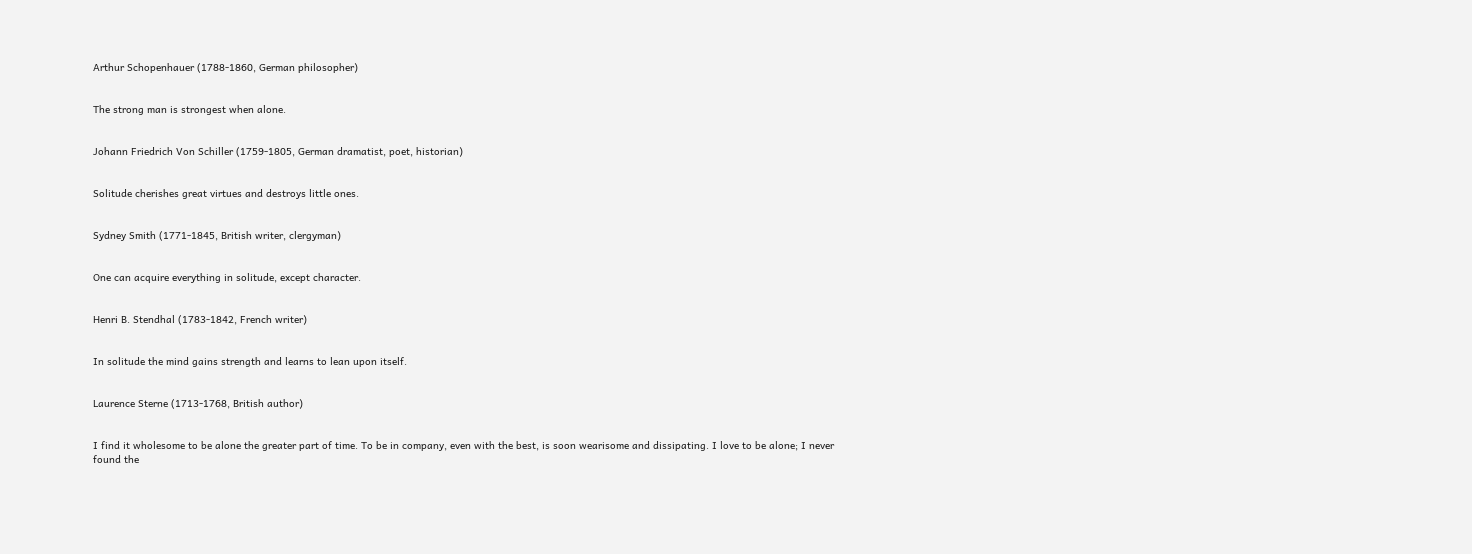Arthur Schopenhauer (1788-1860, German philosopher)


The strong man is strongest when alone.


Johann Friedrich Von Schiller (1759-1805, German dramatist, poet, historian)


Solitude cherishes great virtues and destroys little ones.


Sydney Smith (1771-1845, British writer, clergyman)


One can acquire everything in solitude, except character.


Henri B. Stendhal (1783-1842, French writer)


In solitude the mind gains strength and learns to lean upon itself.


Laurence Sterne (1713-1768, British author)


I find it wholesome to be alone the greater part of time. To be in company, even with the best, is soon wearisome and dissipating. I love to be alone; I never found the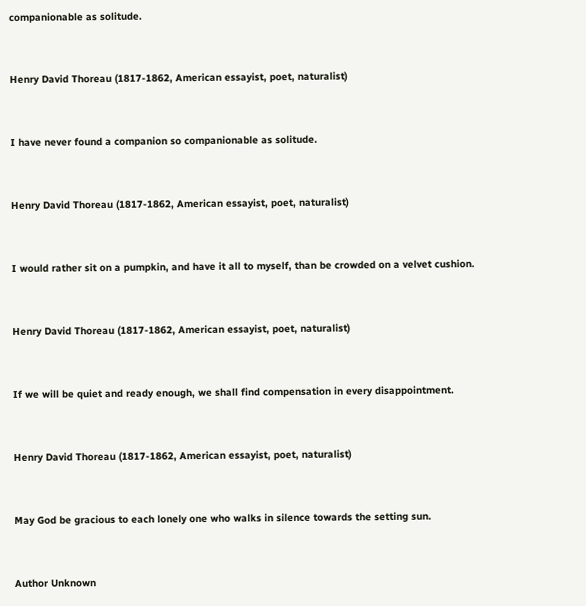companionable as solitude.


Henry David Thoreau (1817-1862, American essayist, poet, naturalist)


I have never found a companion so companionable as solitude.


Henry David Thoreau (1817-1862, American essayist, poet, naturalist)


I would rather sit on a pumpkin, and have it all to myself, than be crowded on a velvet cushion.


Henry David Thoreau (1817-1862, American essayist, poet, naturalist)


If we will be quiet and ready enough, we shall find compensation in every disappointment.


Henry David Thoreau (1817-1862, American essayist, poet, naturalist)


May God be gracious to each lonely one who walks in silence towards the setting sun.


Author Unknown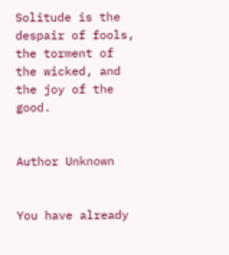Solitude is the despair of fools, the torment of the wicked, and the joy of the good.


Author Unknown


You have already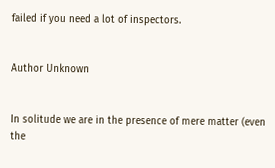failed if you need a lot of inspectors.


Author Unknown


In solitude we are in the presence of mere matter (even the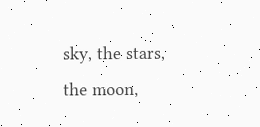sky, the stars, the moon,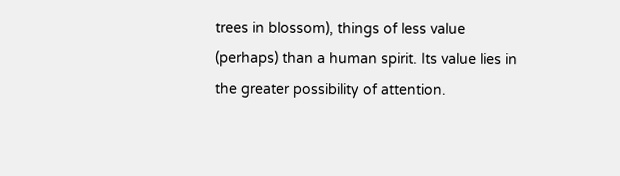trees in blossom), things of less value (perhaps) than a human spirit. Its value lies in the greater possibility of attention.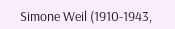Simone Weil (1910-1943,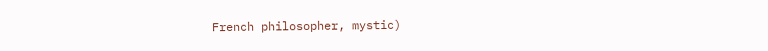French philosopher, mystic)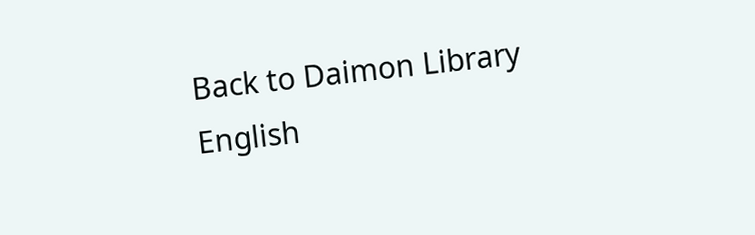Back to Daimon Library English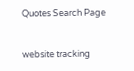Quotes Search Page


website tracking